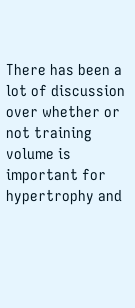There has been a lot of discussion over whether or not training volume is important for hypertrophy and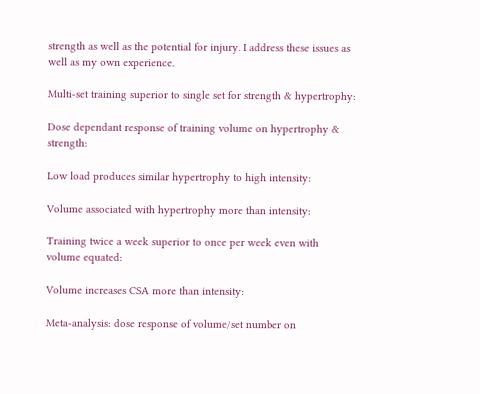strength as well as the potential for injury. I address these issues as well as my own experience.

Multi-set training superior to single set for strength & hypertrophy:

Dose dependant response of training volume on hypertrophy & strength:

Low load produces similar hypertrophy to high intensity:

Volume associated with hypertrophy more than intensity:

Training twice a week superior to once per week even with volume equated:

Volume increases CSA more than intensity:

Meta-analysis: dose response of volume/set number on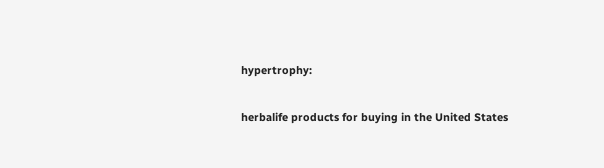hypertrophy:

herbalife products for buying in the United States